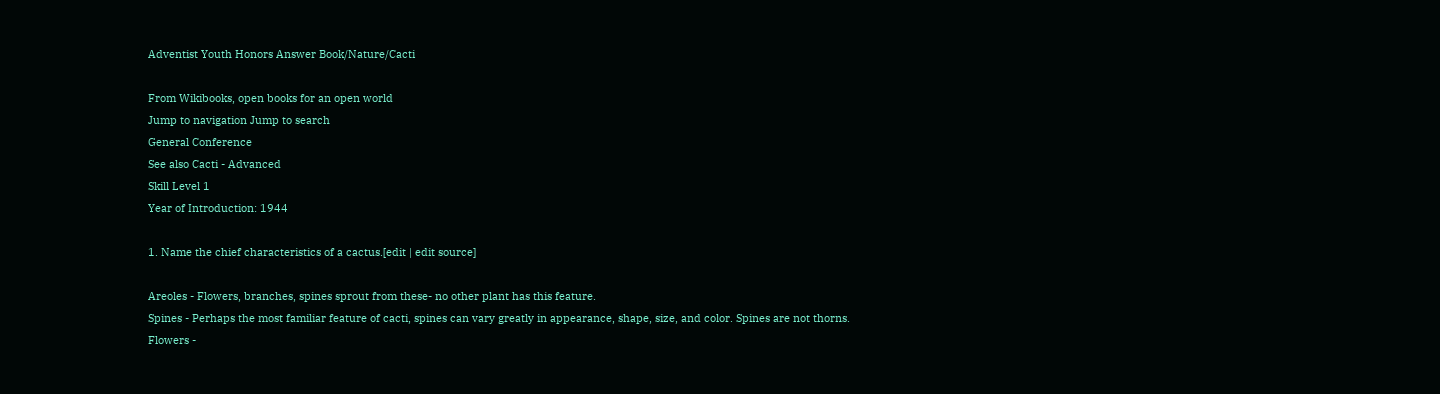Adventist Youth Honors Answer Book/Nature/Cacti

From Wikibooks, open books for an open world
Jump to navigation Jump to search
General Conference
See also Cacti - Advanced
Skill Level 1
Year of Introduction: 1944

1. Name the chief characteristics of a cactus.[edit | edit source]

Areoles - Flowers, branches, spines sprout from these- no other plant has this feature.
Spines - Perhaps the most familiar feature of cacti, spines can vary greatly in appearance, shape, size, and color. Spines are not thorns.
Flowers -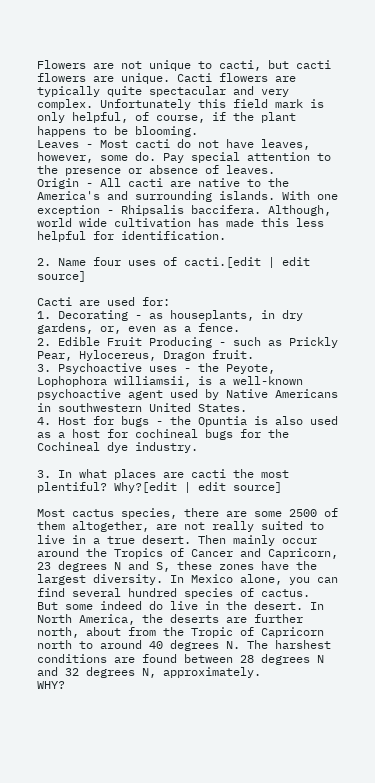Flowers are not unique to cacti, but cacti flowers are unique. Cacti flowers are typically quite spectacular and very complex. Unfortunately this field mark is only helpful, of course, if the plant happens to be blooming.
Leaves - Most cacti do not have leaves, however, some do. Pay special attention to the presence or absence of leaves.
Origin - All cacti are native to the America's and surrounding islands. With one exception - Rhipsalis baccifera. Although, world wide cultivation has made this less helpful for identification.

2. Name four uses of cacti.[edit | edit source]

Cacti are used for:
1. Decorating - as houseplants, in dry gardens, or, even as a fence.
2. Edible Fruit Producing - such as Prickly Pear, Hylocereus, Dragon fruit.
3. Psychoactive uses - the Peyote, Lophophora williamsii, is a well-known psychoactive agent used by Native Americans in southwestern United States.
4. Host for bugs - the Opuntia is also used as a host for cochineal bugs for the Cochineal dye industry.

3. In what places are cacti the most plentiful? Why?[edit | edit source]

Most cactus species, there are some 2500 of them altogether, are not really suited to live in a true desert. Then mainly occur around the Tropics of Cancer and Capricorn, 23 degrees N and S, these zones have the largest diversity. In Mexico alone, you can find several hundred species of cactus.
But some indeed do live in the desert. In North America, the deserts are further north, about from the Tropic of Capricorn north to around 40 degrees N. The harshest conditions are found between 28 degrees N and 32 degrees N, approximately.
WHY?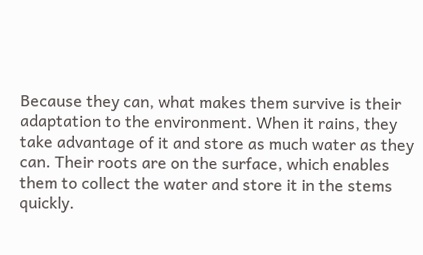Because they can, what makes them survive is their adaptation to the environment. When it rains, they take advantage of it and store as much water as they can. Their roots are on the surface, which enables them to collect the water and store it in the stems quickly.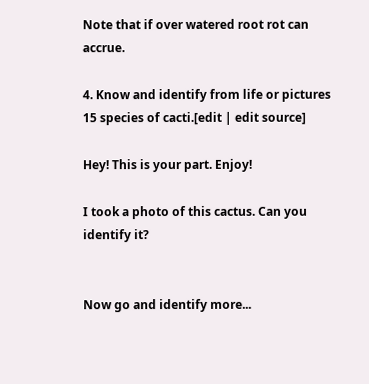Note that if over watered root rot can accrue.

4. Know and identify from life or pictures 15 species of cacti.[edit | edit source]

Hey! This is your part. Enjoy!

I took a photo of this cactus. Can you identify it?


Now go and identify more...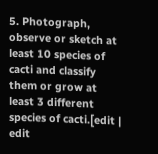5. Photograph, observe or sketch at least 10 species of cacti and classify them or grow at least 3 different species of cacti.[edit | edit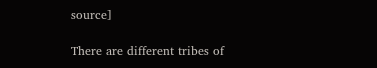source]

There are different tribes of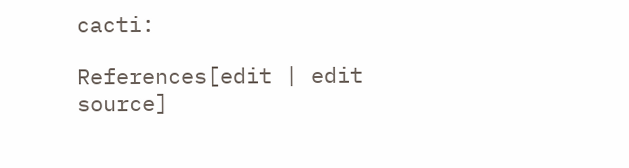cacti:

References[edit | edit source]